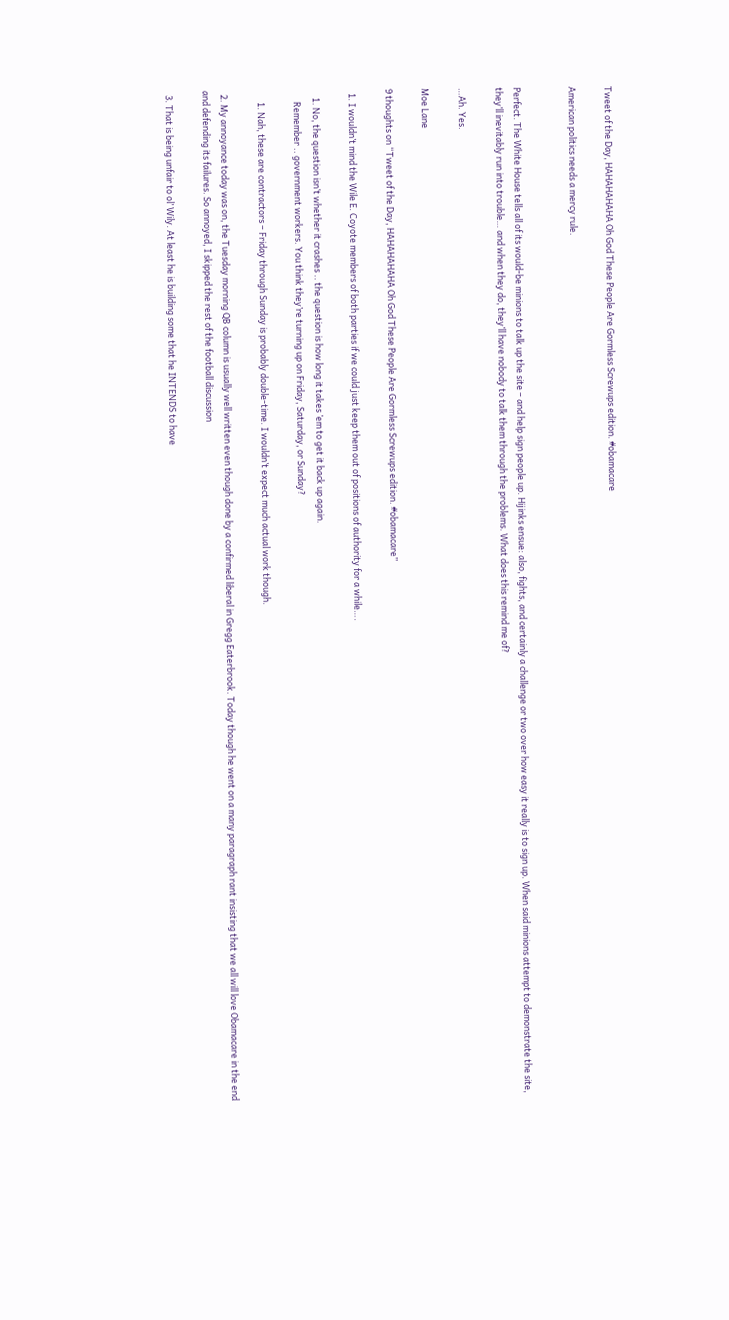Tweet of the Day, HAHAHAHAHA Oh God These People Are Gormless Screwups edition. #obamacare

American politics needs a mercy rule.


Perfect. The White House tells all of its would-be minions to talk up the site – and help sign people up. Hijinks ensue: also, fights, and certainly a challenge or two over how easy it really is to sign up. When said minions attempt to demonstrate the site, they’ll inevitably run into trouble… and when they do, they’ll have nobody to talk them through the problems. What does this remind me of?

…Ah. Yes.

Moe Lane

9 thoughts on “Tweet of the Day, HAHAHAHAHA Oh God These People Are Gormless Screwups edition. #obamacare”

  1. I wouldn’t mind the Wile E. Coyote members of both parties if we could just keep them out of positions of authority for a while….

    1. No, the question isn’t whether it crashes .. the question is how long it takes ’em to get it back up again.
      Remember .. government workers. You think they’re turning up on Friday, Saturday, or Sunday?

      1. Nah, these are contractors – Friday through Sunday is probably double-time. I wouldn’t expect much actual work though.

  2. My annoyance today was on, the Tuesday morning QB column is usually well written even though done by a confirmed liberal in Gregg Eaterbrook. Today though he went on a many paragraph rant insisting that we all will love Obamacare in the end and defending its failures. So annoyed, I skipped the rest of the football discussion

  3. That is being unfair to ol’ Wily. At least he is building some that he INTENDS to have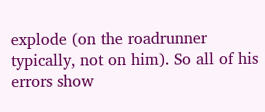explode (on the roadrunner typically, not on him). So all of his errors show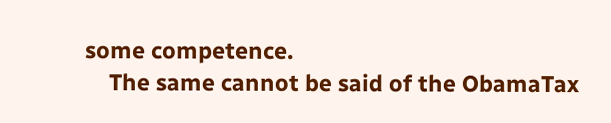some competence.
    The same cannot be said of the ObamaTax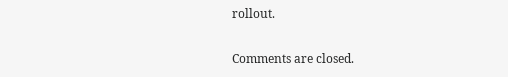rollout.

Comments are closed.